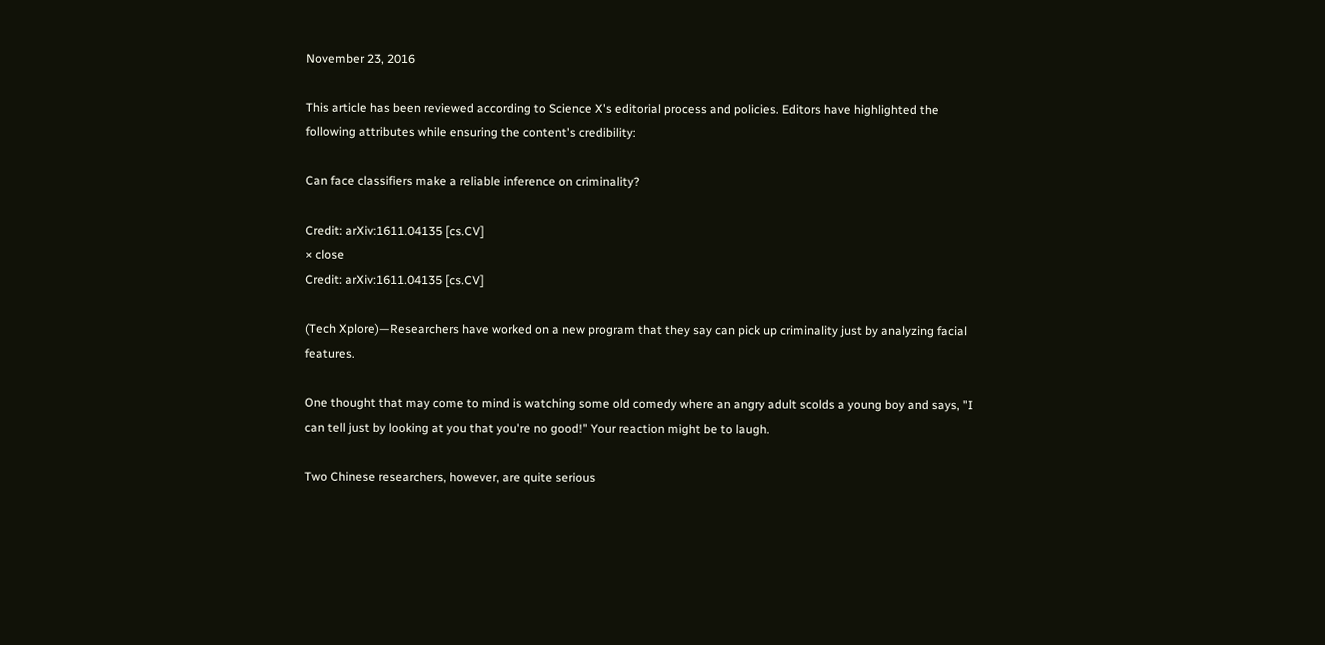November 23, 2016

This article has been reviewed according to Science X's editorial process and policies. Editors have highlighted the following attributes while ensuring the content's credibility:

Can face classifiers make a reliable inference on criminality?

Credit: arXiv:1611.04135 [cs.CV]
× close
Credit: arXiv:1611.04135 [cs.CV]

(Tech Xplore)—Researchers have worked on a new program that they say can pick up criminality just by analyzing facial features.

One thought that may come to mind is watching some old comedy where an angry adult scolds a young boy and says, "I can tell just by looking at you that you're no good!" Your reaction might be to laugh.

Two Chinese researchers, however, are quite serious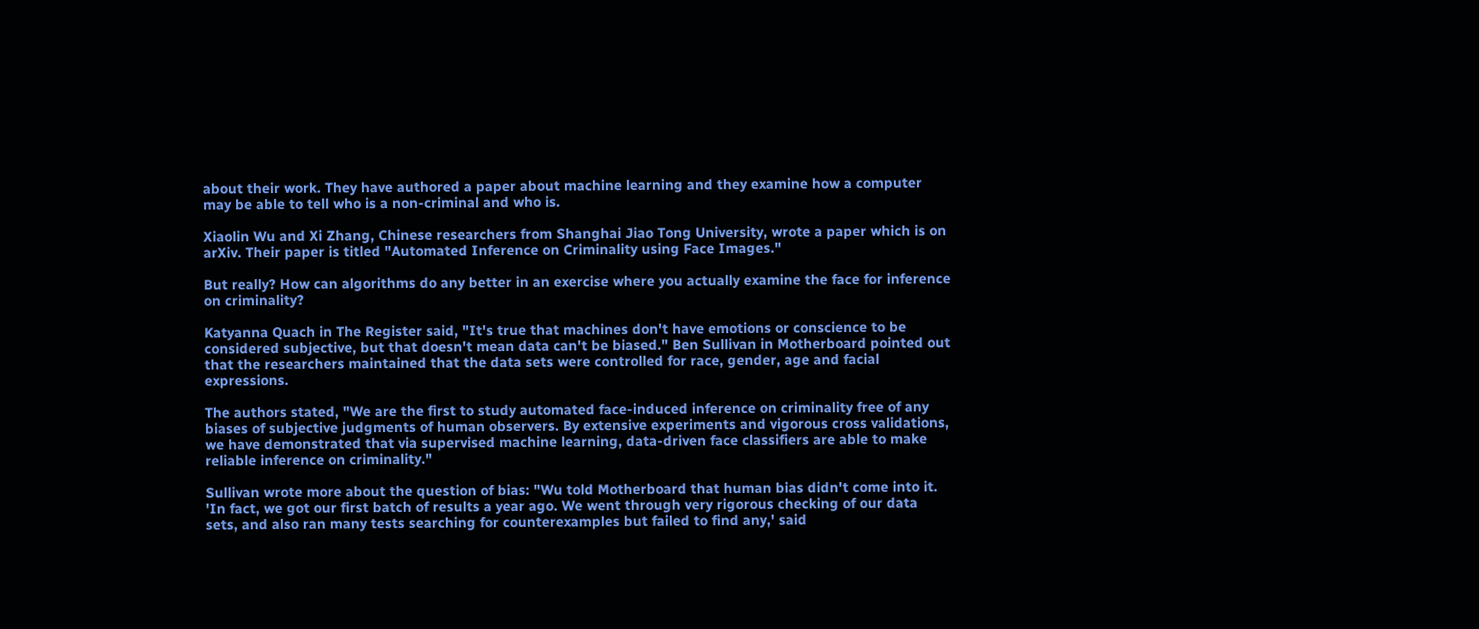about their work. They have authored a paper about machine learning and they examine how a computer may be able to tell who is a non-criminal and who is.

Xiaolin Wu and Xi Zhang, Chinese researchers from Shanghai Jiao Tong University, wrote a paper which is on arXiv. Their paper is titled "Automated Inference on Criminality using Face Images."

But really? How can algorithms do any better in an exercise where you actually examine the face for inference on criminality?

Katyanna Quach in The Register said, "It's true that machines don't have emotions or conscience to be considered subjective, but that doesn't mean data can't be biased." Ben Sullivan in Motherboard pointed out that the researchers maintained that the data sets were controlled for race, gender, age and facial expressions.

The authors stated, "We are the first to study automated face-induced inference on criminality free of any biases of subjective judgments of human observers. By extensive experiments and vigorous cross validations, we have demonstrated that via supervised machine learning, data-driven face classifiers are able to make reliable inference on criminality."

Sullivan wrote more about the question of bias: "Wu told Motherboard that human bias didn't come into it. 'In fact, we got our first batch of results a year ago. We went through very rigorous checking of our data sets, and also ran many tests searching for counterexamples but failed to find any,' said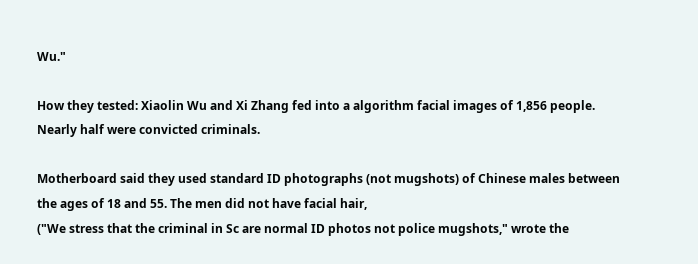Wu."

How they tested: Xiaolin Wu and Xi Zhang fed into a algorithm facial images of 1,856 people. Nearly half were convicted criminals.

Motherboard said they used standard ID photographs (not mugshots) of Chinese males between the ages of 18 and 55. The men did not have facial hair,
("We stress that the criminal in Sc are normal ID photos not police mugshots," wrote the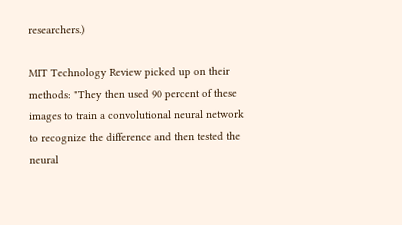researchers.)

MIT Technology Review picked up on their methods: "They then used 90 percent of these images to train a convolutional neural network to recognize the difference and then tested the neural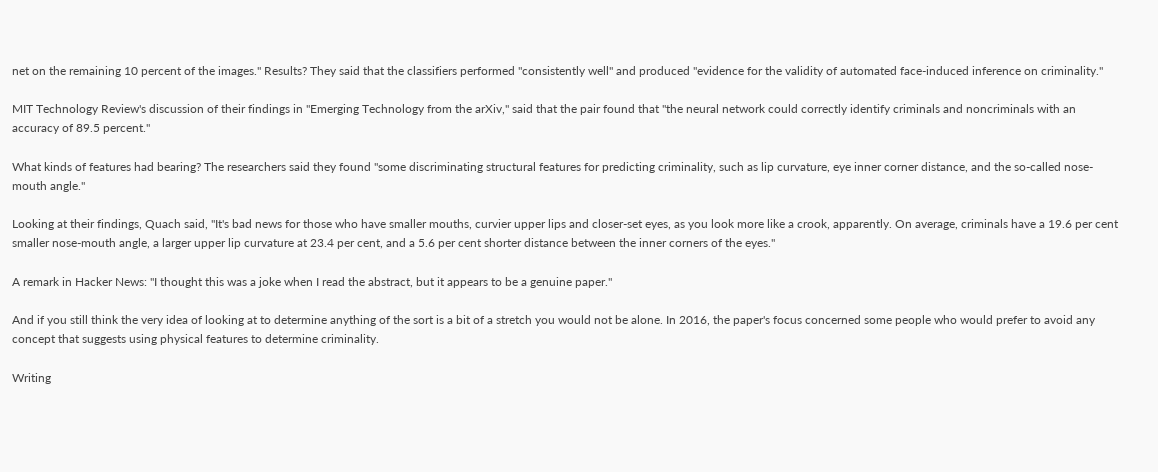net on the remaining 10 percent of the images." Results? They said that the classifiers performed "consistently well" and produced "evidence for the validity of automated face-induced inference on criminality."

MIT Technology Review's discussion of their findings in "Emerging Technology from the arXiv," said that the pair found that "the neural network could correctly identify criminals and noncriminals with an accuracy of 89.5 percent."

What kinds of features had bearing? The researchers said they found "some discriminating structural features for predicting criminality, such as lip curvature, eye inner corner distance, and the so-called nose-mouth angle."

Looking at their findings, Quach said, "It's bad news for those who have smaller mouths, curvier upper lips and closer-set eyes, as you look more like a crook, apparently. On average, criminals have a 19.6 per cent smaller nose-mouth angle, a larger upper lip curvature at 23.4 per cent, and a 5.6 per cent shorter distance between the inner corners of the eyes."

A remark in Hacker News: "I thought this was a joke when I read the abstract, but it appears to be a genuine paper."

And if you still think the very idea of looking at to determine anything of the sort is a bit of a stretch you would not be alone. In 2016, the paper's focus concerned some people who would prefer to avoid any concept that suggests using physical features to determine criminality.

Writing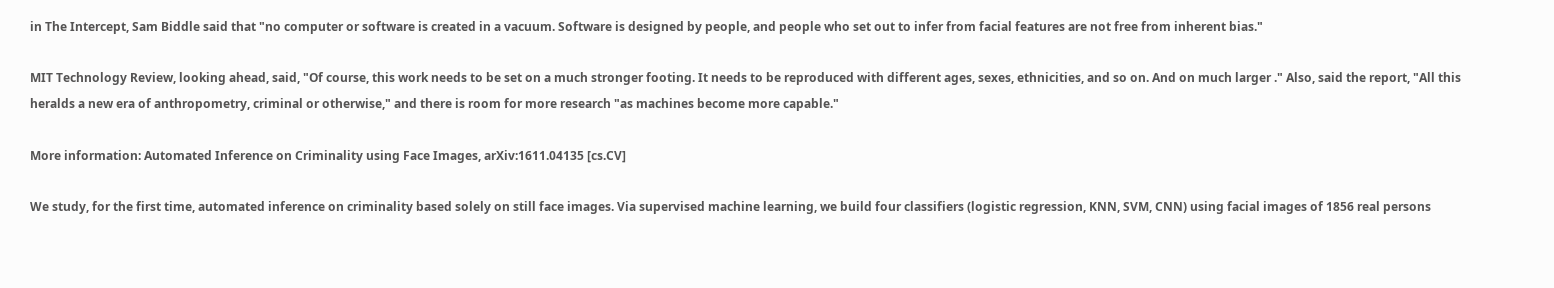in The Intercept, Sam Biddle said that "no computer or software is created in a vacuum. Software is designed by people, and people who set out to infer from facial features are not free from inherent bias."

MIT Technology Review, looking ahead, said, "Of course, this work needs to be set on a much stronger footing. It needs to be reproduced with different ages, sexes, ethnicities, and so on. And on much larger ." Also, said the report, "All this heralds a new era of anthropometry, criminal or otherwise," and there is room for more research "as machines become more capable."

More information: Automated Inference on Criminality using Face Images, arXiv:1611.04135 [cs.CV]

We study, for the first time, automated inference on criminality based solely on still face images. Via supervised machine learning, we build four classifiers (logistic regression, KNN, SVM, CNN) using facial images of 1856 real persons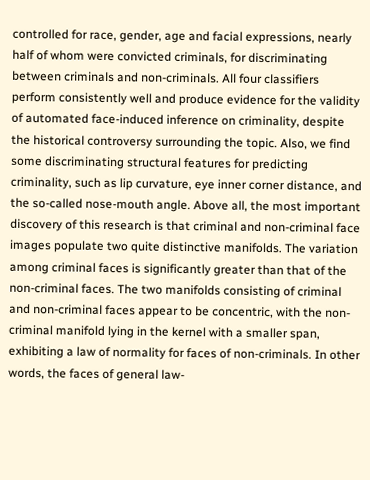controlled for race, gender, age and facial expressions, nearly half of whom were convicted criminals, for discriminating between criminals and non-criminals. All four classifiers perform consistently well and produce evidence for the validity of automated face-induced inference on criminality, despite the historical controversy surrounding the topic. Also, we find some discriminating structural features for predicting criminality, such as lip curvature, eye inner corner distance, and the so-called nose-mouth angle. Above all, the most important discovery of this research is that criminal and non-criminal face images populate two quite distinctive manifolds. The variation among criminal faces is significantly greater than that of the non-criminal faces. The two manifolds consisting of criminal and non-criminal faces appear to be concentric, with the non-criminal manifold lying in the kernel with a smaller span, exhibiting a law of normality for faces of non-criminals. In other words, the faces of general law-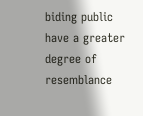biding public have a greater degree of resemblance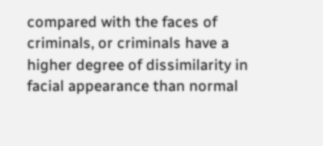compared with the faces of criminals, or criminals have a higher degree of dissimilarity in facial appearance than normal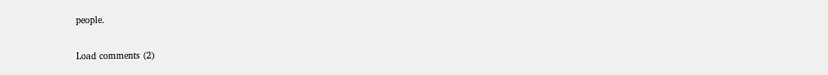people.

Load comments (2)